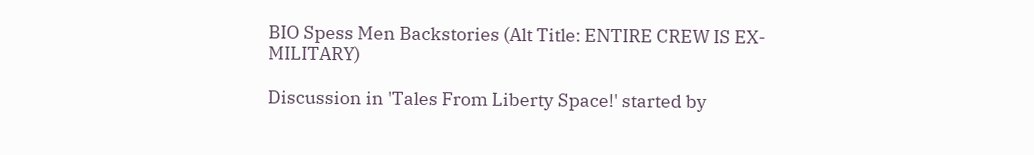BIO Spess Men Backstories (Alt Title: ENTIRE CREW IS EX-MILITARY)

Discussion in 'Tales From Liberty Space!' started by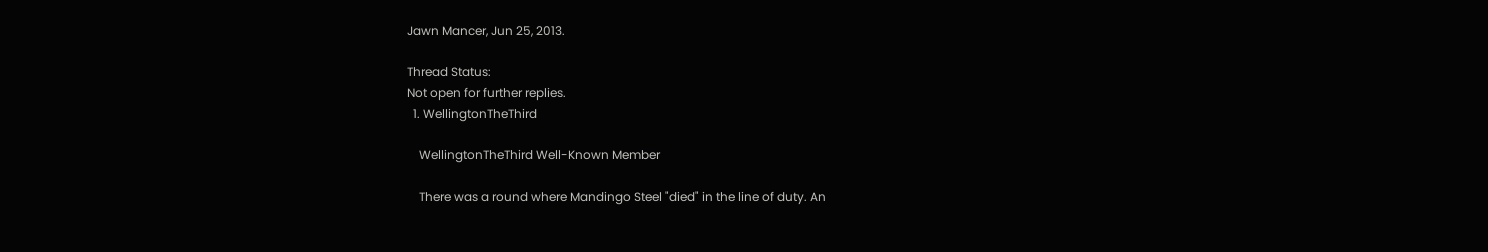Jawn Mancer, Jun 25, 2013.

Thread Status:
Not open for further replies.
  1. WellingtonTheThird

    WellingtonTheThird Well-Known Member

    There was a round where Mandingo Steel "died" in the line of duty. An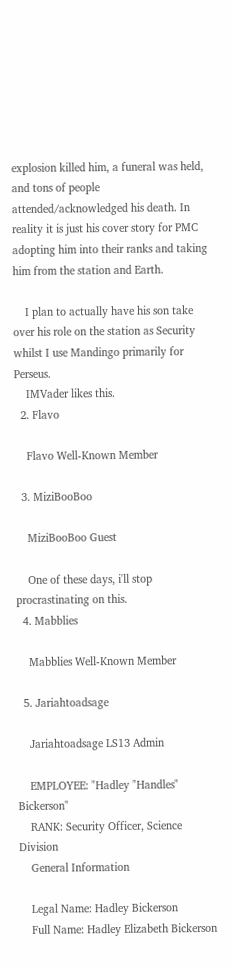explosion killed him, a funeral was held, and tons of people attended/acknowledged his death. In reality it is just his cover story for PMC adopting him into their ranks and taking him from the station and Earth.

    I plan to actually have his son take over his role on the station as Security whilst I use Mandingo primarily for Perseus.
    IMVader likes this.
  2. Flavo

    Flavo Well-Known Member

  3. MiziBooBoo

    MiziBooBoo Guest

    One of these days, i'll stop procrastinating on this.
  4. Mabblies

    Mabblies Well-Known Member

  5. Jariahtoadsage

    Jariahtoadsage LS13 Admin

    EMPLOYEE: "Hadley "Handles" Bickerson"
    RANK: Security Officer, Science Division
    General Information

    Legal Name: Hadley Bickerson
    Full Name: Hadley Elizabeth Bickerson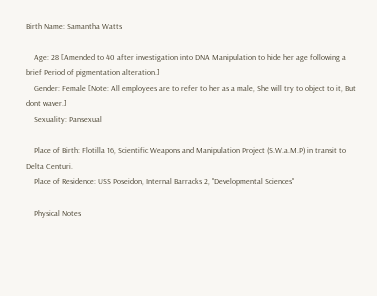Birth Name: Samantha Watts

    Age: 28 [Amended to 40 after investigation into DNA Manipulation to hide her age following a brief Period of pigmentation alteration.]
    Gender: Female [Note: All employees are to refer to her as a male, She will try to object to it, But dont waver.]
    Sexuality: Pansexual

    Place of Birth: Flotilla 16, Scientific Weapons and Manipulation Project (S.W.a.M.P) in transit to Delta Centuri.
    Place of Residence: USS Poseidon, Internal Barracks 2, "Developmental Sciences"

    Physical Notes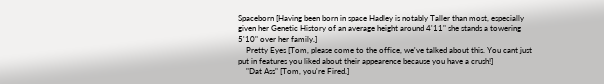Spaceborn [Having been born in space Hadley is notably Taller than most, especially given her Genetic History of an average height around 4'11" she stands a towering 5'10" over her family.]
    Pretty Eyes [Tom, please come to the office, we've talked about this. You cant just put in features you liked about their appearence because you have a crush!]
    "Dat Ass" [Tom, you're Fired.]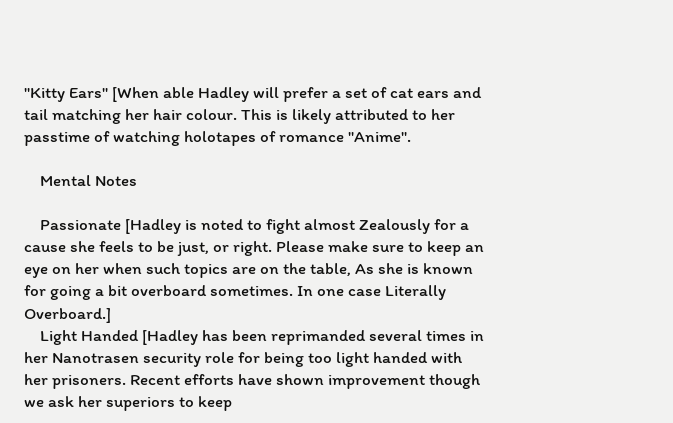"Kitty Ears" [When able Hadley will prefer a set of cat ears and tail matching her hair colour. This is likely attributed to her passtime of watching holotapes of romance "Anime".

    Mental Notes

    Passionate [Hadley is noted to fight almost Zealously for a cause she feels to be just, or right. Please make sure to keep an eye on her when such topics are on the table, As she is known for going a bit overboard sometimes. In one case Literally Overboard.]
    Light Handed [Hadley has been reprimanded several times in her Nanotrasen security role for being too light handed with her prisoners. Recent efforts have shown improvement though we ask her superiors to keep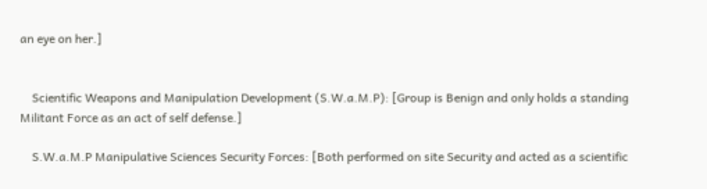an eye on her.]


    Scientific Weapons and Manipulation Development (S.W.a.M.P): [Group is Benign and only holds a standing Militant Force as an act of self defense.]

    S.W.a.M.P Manipulative Sciences Security Forces: [Both performed on site Security and acted as a scientific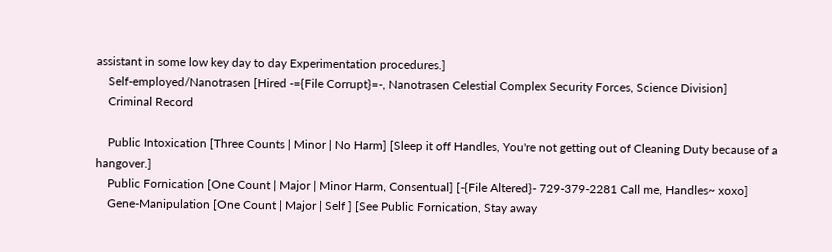assistant in some low key day to day Experimentation procedures.]
    Self-employed/Nanotrasen [Hired -={File Corrupt}=-, Nanotrasen Celestial Complex Security Forces, Science Division]
    Criminal Record

    Public Intoxication [Three Counts | Minor | No Harm] [Sleep it off Handles, You're not getting out of Cleaning Duty because of a hangover.]
    Public Fornication [One Count | Major | Minor Harm, Consentual] [-{File Altered}- 729-379-2281 Call me, Handles~ xoxo]
    Gene-Manipulation [One Count | Major | Self ] [See Public Fornication, Stay away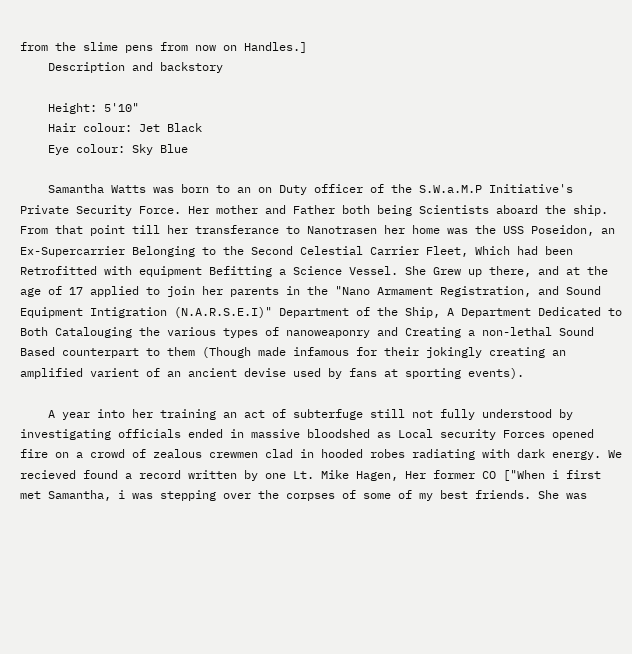from the slime pens from now on Handles.]
    Description and backstory

    Height: 5'10"
    Hair colour: Jet Black
    Eye colour: Sky Blue

    Samantha Watts was born to an on Duty officer of the S.W.a.M.P Initiative's Private Security Force. Her mother and Father both being Scientists aboard the ship. From that point till her transferance to Nanotrasen her home was the USS Poseidon, an Ex-Supercarrier Belonging to the Second Celestial Carrier Fleet, Which had been Retrofitted with equipment Befitting a Science Vessel. She Grew up there, and at the age of 17 applied to join her parents in the "Nano Armament Registration, and Sound Equipment Intigration (N.A.R.S.E.I)" Department of the Ship, A Department Dedicated to Both Catalouging the various types of nanoweaponry and Creating a non-lethal Sound Based counterpart to them (Though made infamous for their jokingly creating an amplified varient of an ancient devise used by fans at sporting events).

    A year into her training an act of subterfuge still not fully understood by investigating officials ended in massive bloodshed as Local security Forces opened fire on a crowd of zealous crewmen clad in hooded robes radiating with dark energy. We recieved found a record written by one Lt. Mike Hagen, Her former CO ["When i first met Samantha, i was stepping over the corpses of some of my best friends. She was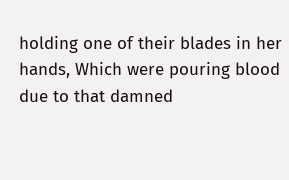holding one of their blades in her hands, Which were pouring blood due to that damned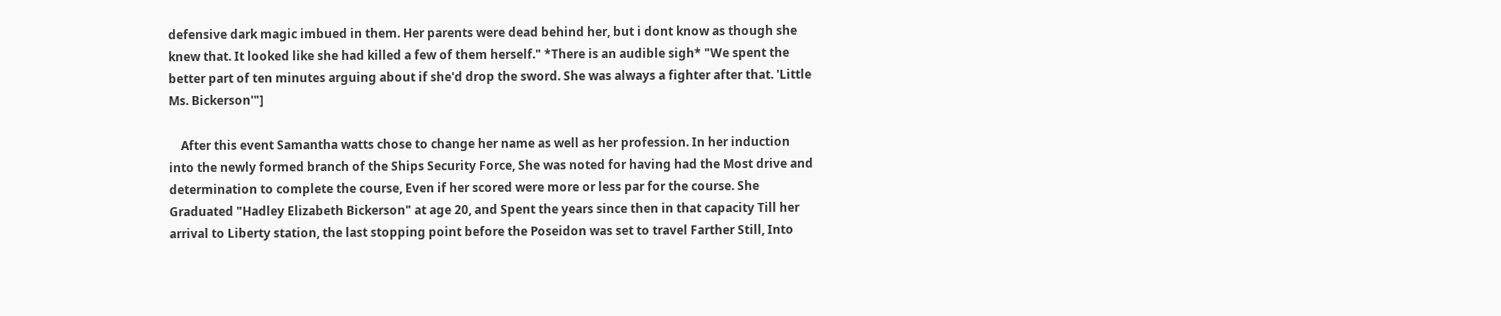defensive dark magic imbued in them. Her parents were dead behind her, but i dont know as though she knew that. It looked like she had killed a few of them herself." *There is an audible sigh* "We spent the better part of ten minutes arguing about if she'd drop the sword. She was always a fighter after that. 'Little Ms. Bickerson'"]

    After this event Samantha watts chose to change her name as well as her profession. In her induction into the newly formed branch of the Ships Security Force, She was noted for having had the Most drive and determination to complete the course, Even if her scored were more or less par for the course. She Graduated "Hadley Elizabeth Bickerson" at age 20, and Spent the years since then in that capacity Till her arrival to Liberty station, the last stopping point before the Poseidon was set to travel Farther Still, Into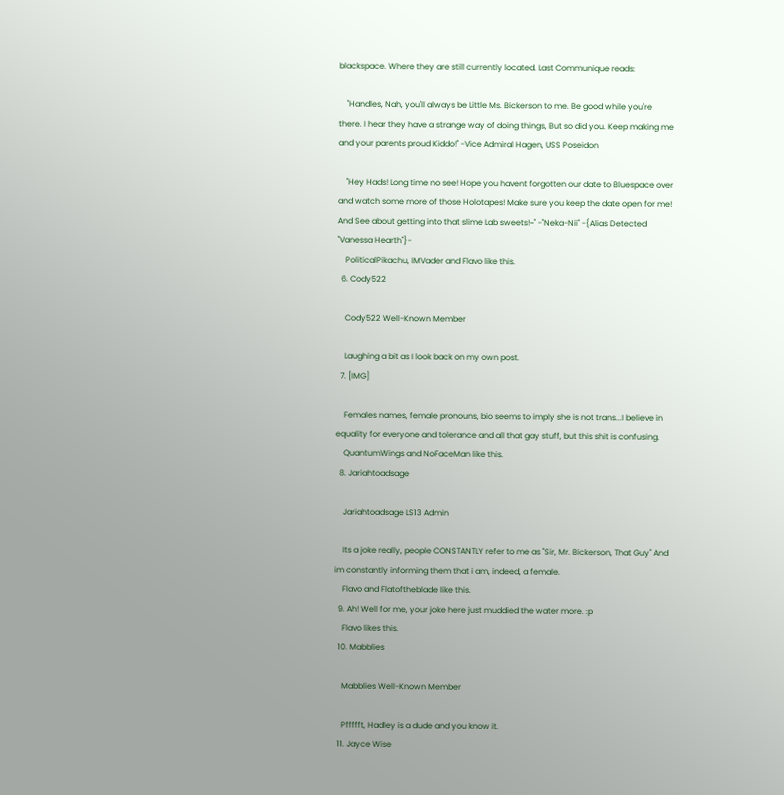blackspace. Where they are still currently located. Last Communique reads:

    "Handles, Nah, you'll always be Little Ms. Bickerson to me. Be good while you're there. I hear they have a strange way of doing things, But so did you. Keep making me and your parents proud Kiddo!" -Vice Admiral Hagen, USS Poseidon

    "Hey Hads! Long time no see! Hope you havent forgotten our date to Bluespace over and watch some more of those Holotapes! Make sure you keep the date open for me! And See about getting into that slime Lab sweets!~" -"Neka-Nii" -{Alias Detected "Vanessa Hearth"}-
    PoliticalPikachu, IMVader and Flavo like this.
  6. Cody522

    Cody522 Well-Known Member

    Laughing a bit as I look back on my own post.
  7. [IMG]

    Females names, female pronouns, bio seems to imply she is not trans...I believe in equality for everyone and tolerance and all that gay stuff, but this shit is confusing.
    QuantumWings and NoFaceMan like this.
  8. Jariahtoadsage

    Jariahtoadsage LS13 Admin

    Its a joke really, people CONSTANTLY refer to me as "Sir, Mr. Bickerson, That Guy" And im constantly informing them that i am, indeed, a female.
    Flavo and Flatoftheblade like this.
  9. Ah! Well for me, your joke here just muddied the water more. :p
    Flavo likes this.
  10. Mabblies

    Mabblies Well-Known Member

    Pffffft, Hadley is a dude and you know it.
  11. Jayce Wise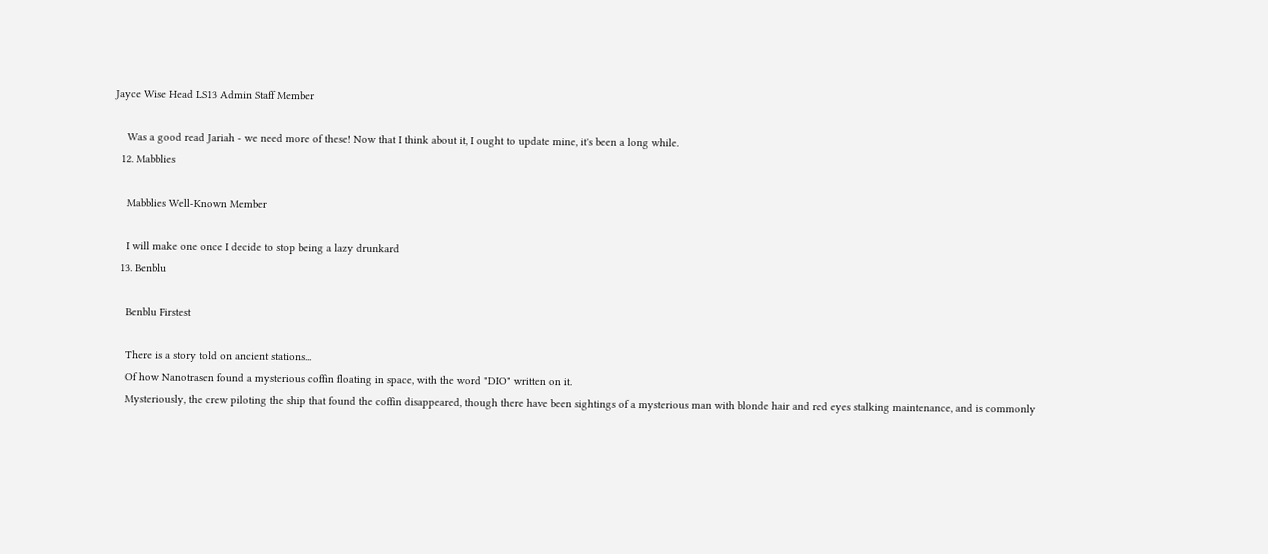Jayce Wise Head LS13 Admin Staff Member

    Was a good read Jariah - we need more of these! Now that I think about it, I ought to update mine, it's been a long while.
  12. Mabblies

    Mabblies Well-Known Member

    I will make one once I decide to stop being a lazy drunkard
  13. Benblu

    Benblu Firstest

    There is a story told on ancient stations...
    Of how Nanotrasen found a mysterious coffin floating in space, with the word "DIO" written on it.
    Mysteriously, the crew piloting the ship that found the coffin disappeared, though there have been sightings of a mysterious man with blonde hair and red eyes stalking maintenance, and is commonly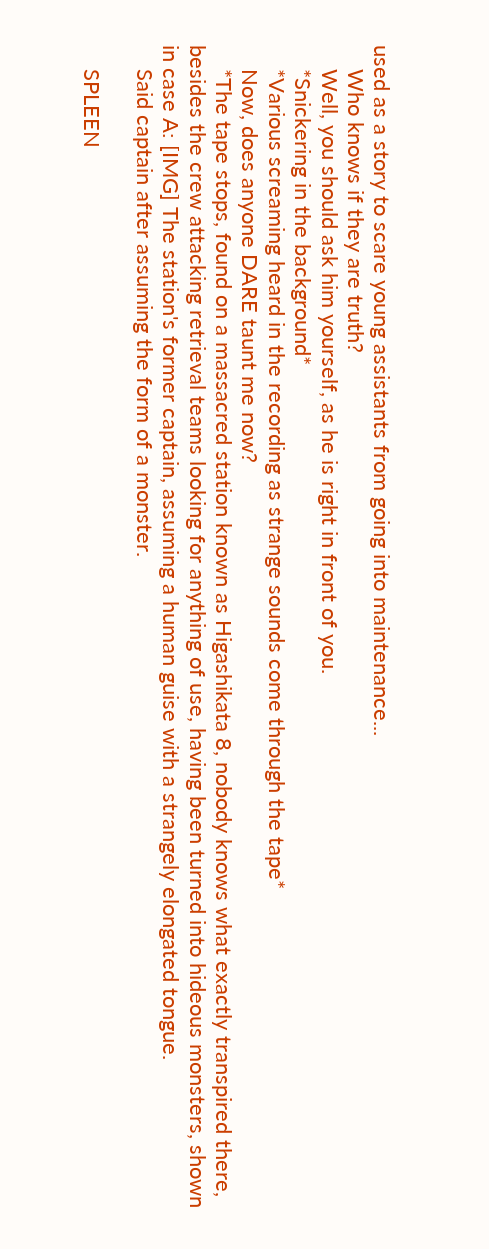used as a story to scare young assistants from going into maintenance...
    Who knows if they are truth?
    Well, you should ask him yourself, as he is right in front of you.
    *Snickering in the background*
    *Various screaming heard in the recording as strange sounds come through the tape*
    Now, does anyone DARE taunt me now?
    *The tape stops, found on a massacred station known as Higashikata 8, nobody knows what exactly transpired there, besides the crew attacking retrieval teams looking for anything of use, having been turned into hideous monsters, shown in case A: [IMG] The station's former captain, assuming a human guise with a strangely elongated tongue.
    Said captain after assuming the form of a monster.

    SPLEEN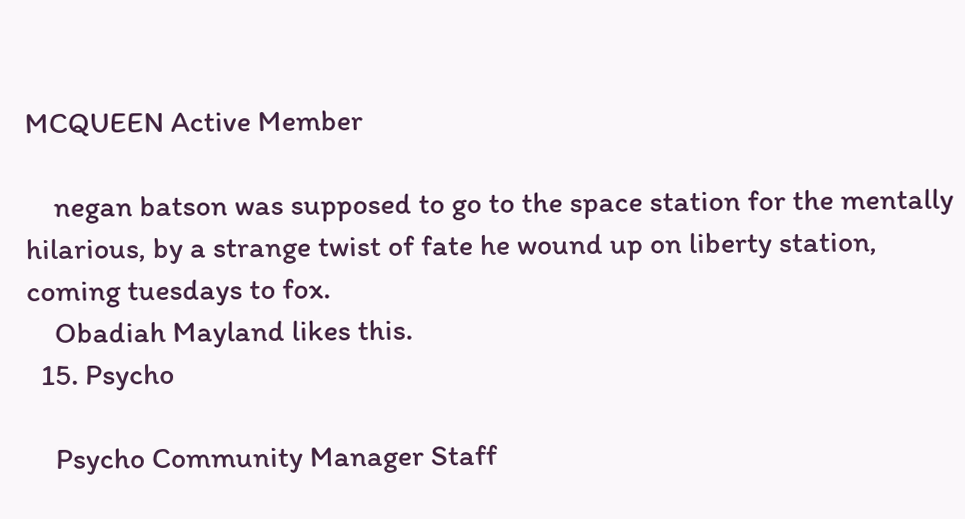MCQUEEN Active Member

    negan batson was supposed to go to the space station for the mentally hilarious, by a strange twist of fate he wound up on liberty station, coming tuesdays to fox.
    Obadiah Mayland likes this.
  15. Psycho

    Psycho Community Manager Staff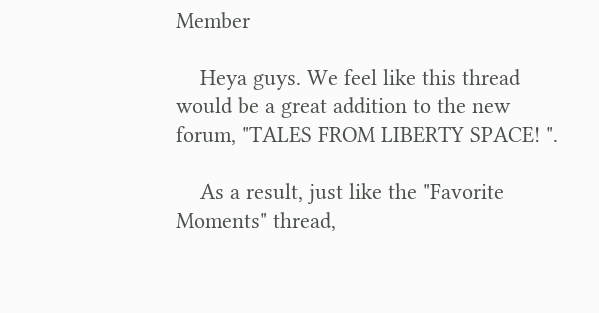Member

    Heya guys. We feel like this thread would be a great addition to the new forum, "TALES FROM LIBERTY SPACE! ".

    As a result, just like the "Favorite Moments" thread,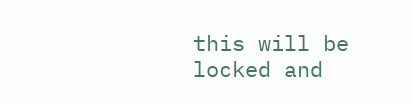this will be locked and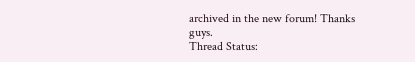archived in the new forum! Thanks guys.
Thread Status: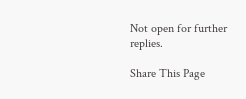Not open for further replies.

Share This Page